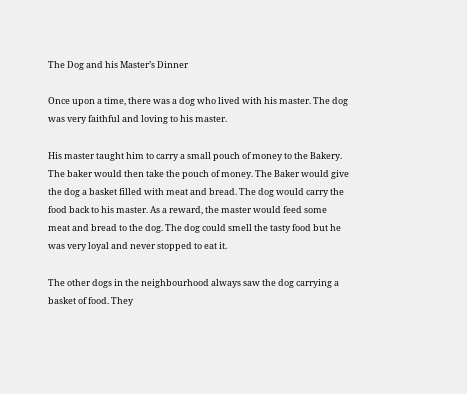The Dog and his Master’s Dinner

Once upon a time, there was a dog who lived with his master. The dog was very faithful and loving to his master.

His master taught him to carry a small pouch of money to the Bakery. The baker would then take the pouch of money. The Baker would give the dog a basket filled with meat and bread. The dog would carry the food back to his master. As a reward, the master would feed some meat and bread to the dog. The dog could smell the tasty food but he was very loyal and never stopped to eat it.

The other dogs in the neighbourhood always saw the dog carrying a basket of food. They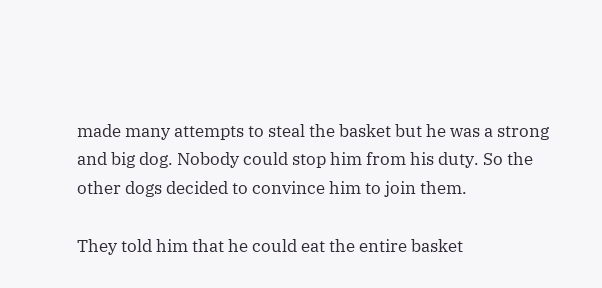made many attempts to steal the basket but he was a strong and big dog. Nobody could stop him from his duty. So the other dogs decided to convince him to join them.

They told him that he could eat the entire basket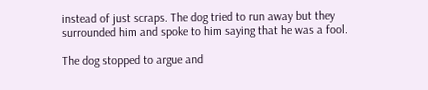instead of just scraps. The dog tried to run away but they surrounded him and spoke to him saying that he was a fool.

The dog stopped to argue and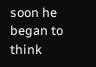soon he began to think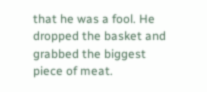that he was a fool. He dropped the basket and grabbed the biggest piece of meat.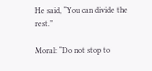He said, “You can divide the rest.”

Moral: “Do not stop to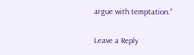argue with temptation.”

Leave a Reply